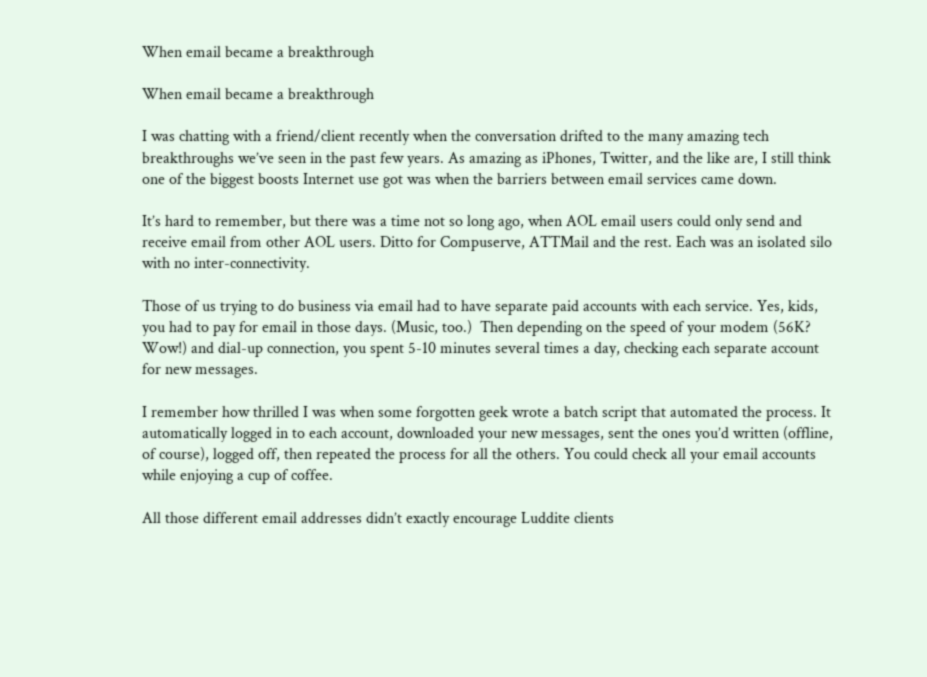When email became a breakthrough

When email became a breakthrough

I was chatting with a friend/client recently when the conversation drifted to the many amazing tech breakthroughs we’ve seen in the past few years. As amazing as iPhones, Twitter, and the like are, I still think one of the biggest boosts Internet use got was when the barriers between email services came down.

It’s hard to remember, but there was a time not so long ago, when AOL email users could only send and receive email from other AOL users. Ditto for Compuserve, ATTMail and the rest. Each was an isolated silo with no inter-connectivity.

Those of us trying to do business via email had to have separate paid accounts with each service. Yes, kids, you had to pay for email in those days. (Music, too.)  Then depending on the speed of your modem (56K? Wow!) and dial-up connection, you spent 5-10 minutes several times a day, checking each separate account for new messages.

I remember how thrilled I was when some forgotten geek wrote a batch script that automated the process. It automatically logged in to each account, downloaded your new messages, sent the ones you’d written (offline, of course), logged off, then repeated the process for all the others. You could check all your email accounts while enjoying a cup of coffee.

All those different email addresses didn’t exactly encourage Luddite clients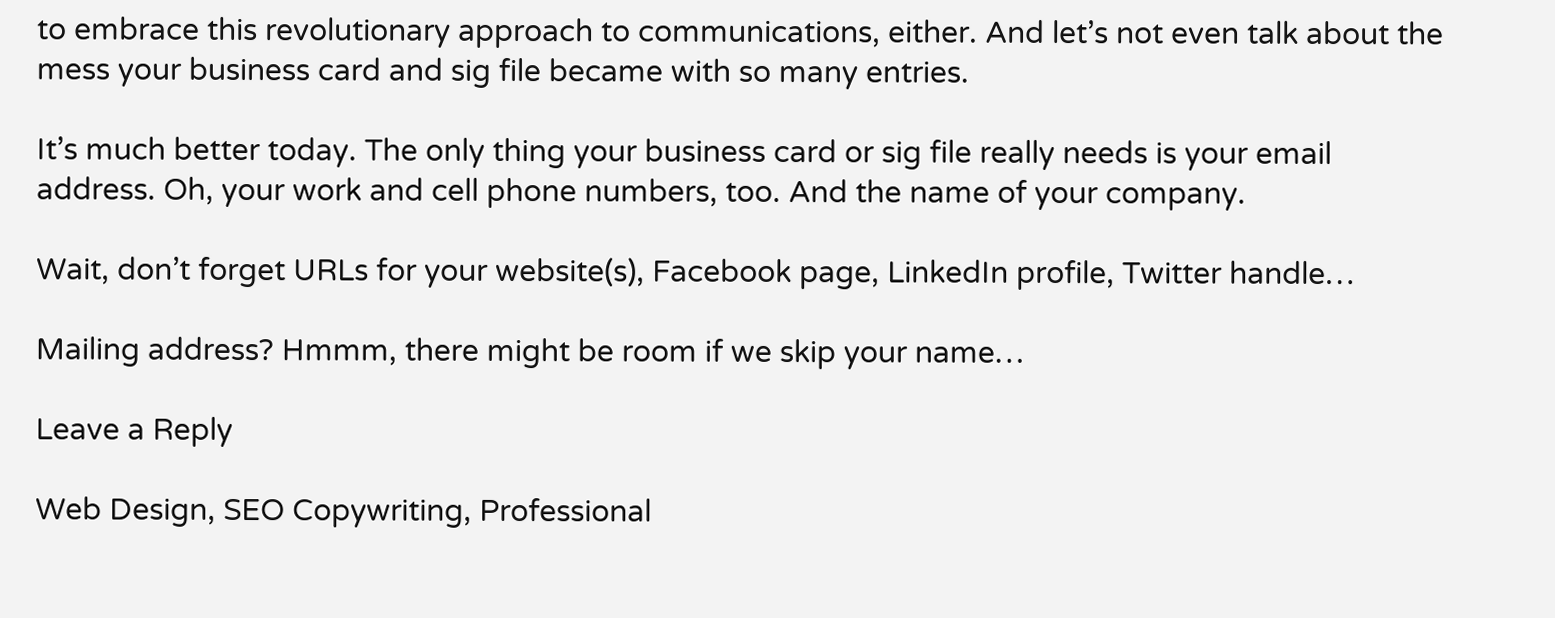to embrace this revolutionary approach to communications, either. And let’s not even talk about the mess your business card and sig file became with so many entries.

It’s much better today. The only thing your business card or sig file really needs is your email address. Oh, your work and cell phone numbers, too. And the name of your company.

Wait, don’t forget URLs for your website(s), Facebook page, LinkedIn profile, Twitter handle…

Mailing address? Hmmm, there might be room if we skip your name…

Leave a Reply

Web Design, SEO Copywriting, Professional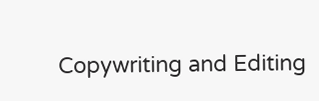Copywriting and Editing